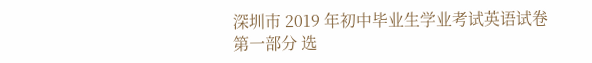深圳市 2019 年初中毕业生学业考试英语试卷
第一部分 选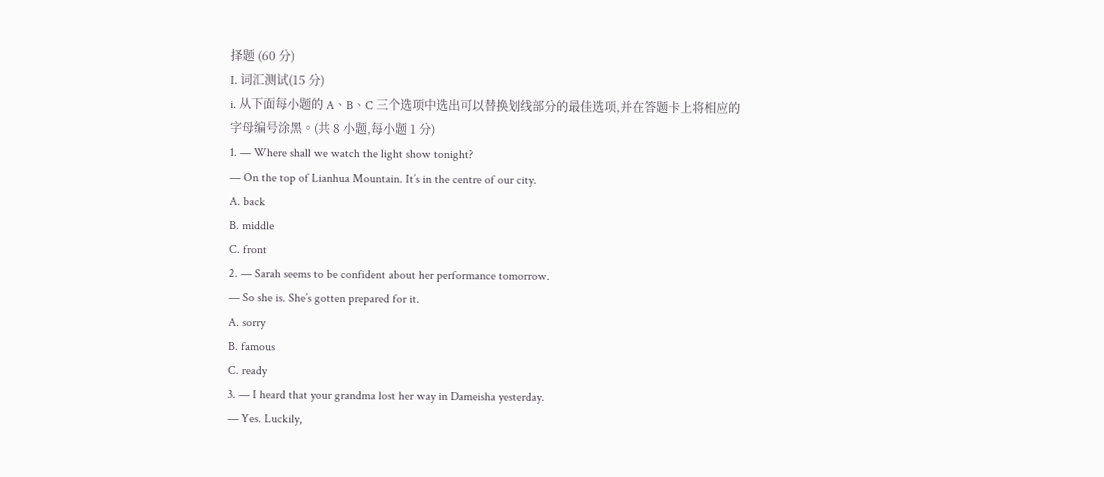择题 (60 分)
I. 词汇测试(15 分)
i. 从下面每小题的 A、B、C 三个选项中选出可以替换划线部分的最佳选项,并在答题卡上将相应的字母编号涂黑。(共 8 小题,每小题 1 分)
1. — Where shall we watch the light show tonight?
— On the top of Lianhua Mountain. It’s in the centre of our city.
A. back
B. middle
C. front
2. — Sarah seems to be confident about her performance tomorrow.
— So she is. She’s gotten prepared for it.
A. sorry
B. famous
C. ready
3. — I heard that your grandma lost her way in Dameisha yesterday.
— Yes. Luckily,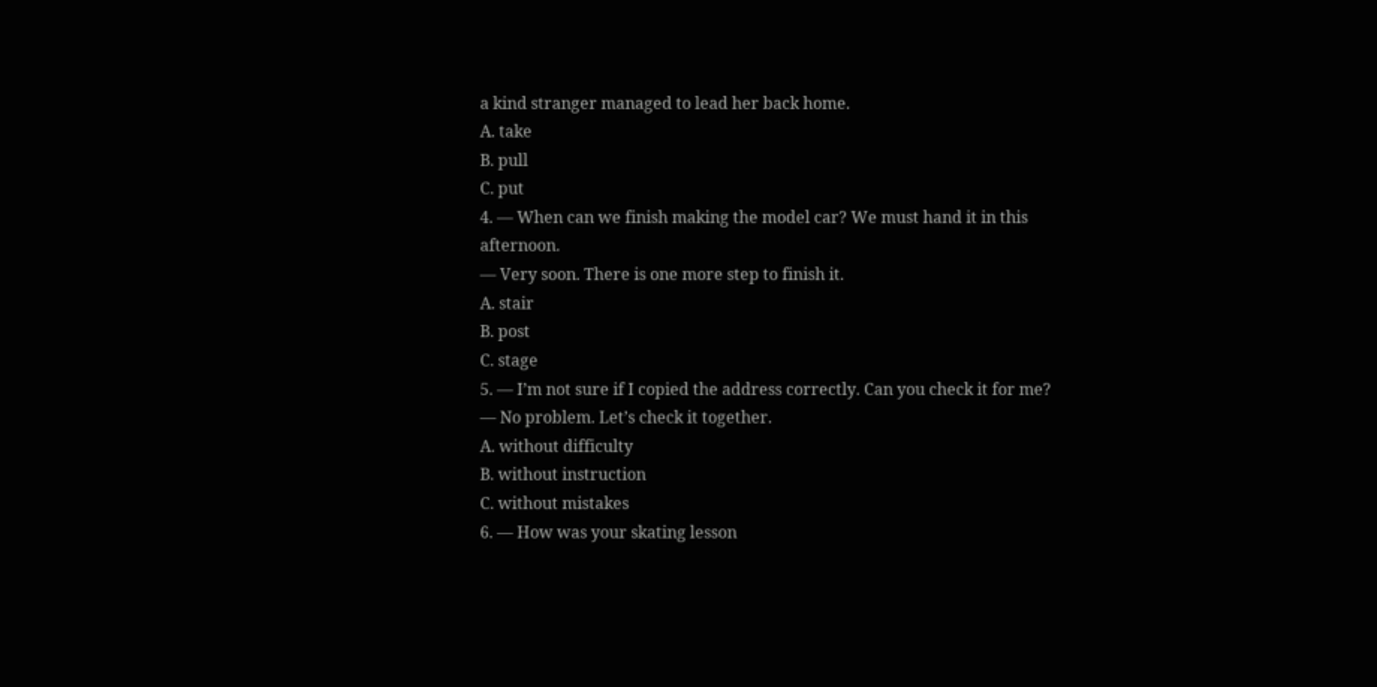a kind stranger managed to lead her back home.
A. take
B. pull
C. put
4. — When can we finish making the model car? We must hand it in this afternoon.
— Very soon. There is one more step to finish it.
A. stair
B. post
C. stage
5. — I’m not sure if I copied the address correctly. Can you check it for me?
— No problem. Let’s check it together.
A. without difficulty
B. without instruction
C. without mistakes
6. — How was your skating lesson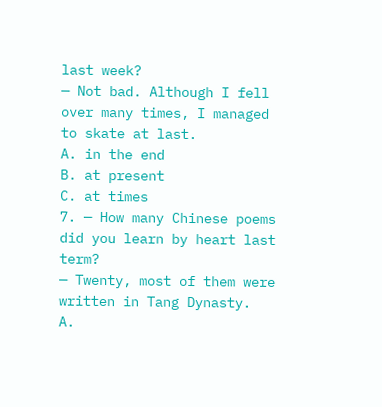last week?
— Not bad. Although I fell over many times, I managed to skate at last.
A. in the end
B. at present
C. at times
7. — How many Chinese poems did you learn by heart last term?
— Twenty, most of them were written in Tang Dynasty.
A.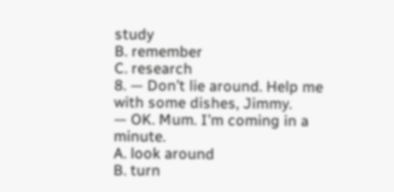study
B. remember
C. research
8. — Don’t lie around. Help me with some dishes, Jimmy.
— OK. Mum. I’m coming in a minute.
A. look around
B. turn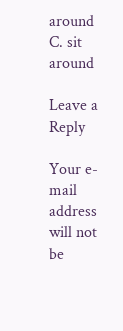around
C. sit around

Leave a Reply

Your e-mail address will not be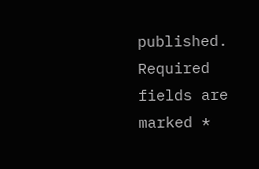published. Required fields are marked *